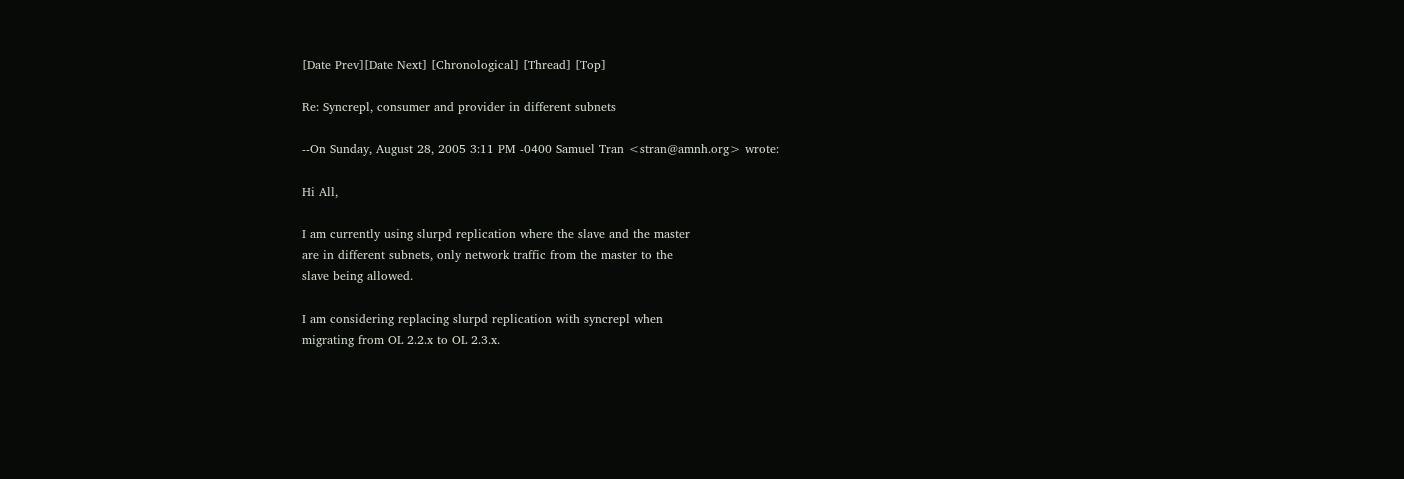[Date Prev][Date Next] [Chronological] [Thread] [Top]

Re: Syncrepl, consumer and provider in different subnets

--On Sunday, August 28, 2005 3:11 PM -0400 Samuel Tran <stran@amnh.org> wrote:

Hi All,

I am currently using slurpd replication where the slave and the master
are in different subnets, only network traffic from the master to the
slave being allowed.

I am considering replacing slurpd replication with syncrepl when
migrating from OL 2.2.x to OL 2.3.x.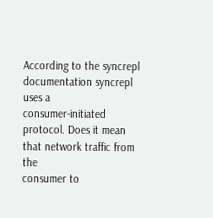According to the syncrepl documentation syncrepl uses a
consumer-initiated protocol. Does it mean that network traffic from the
consumer to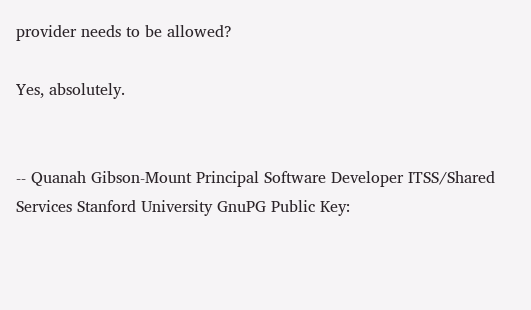provider needs to be allowed?

Yes, absolutely.


-- Quanah Gibson-Mount Principal Software Developer ITSS/Shared Services Stanford University GnuPG Public Key: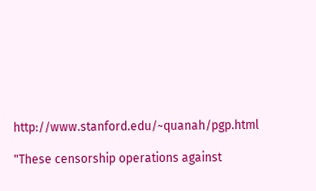http://www.stanford.edu/~quanah/pgp.html

"These censorship operations against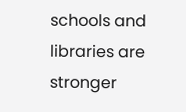schools and libraries are stronger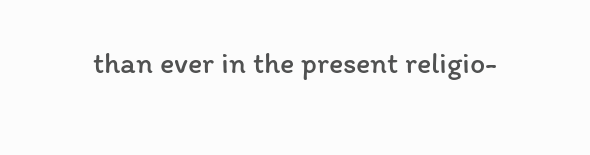than ever in the present religio-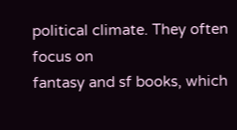political climate. They often focus on
fantasy and sf books, which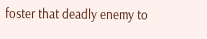foster that deadly enemy to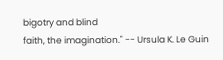bigotry and blind
faith, the imagination." -- Ursula K. Le Guin